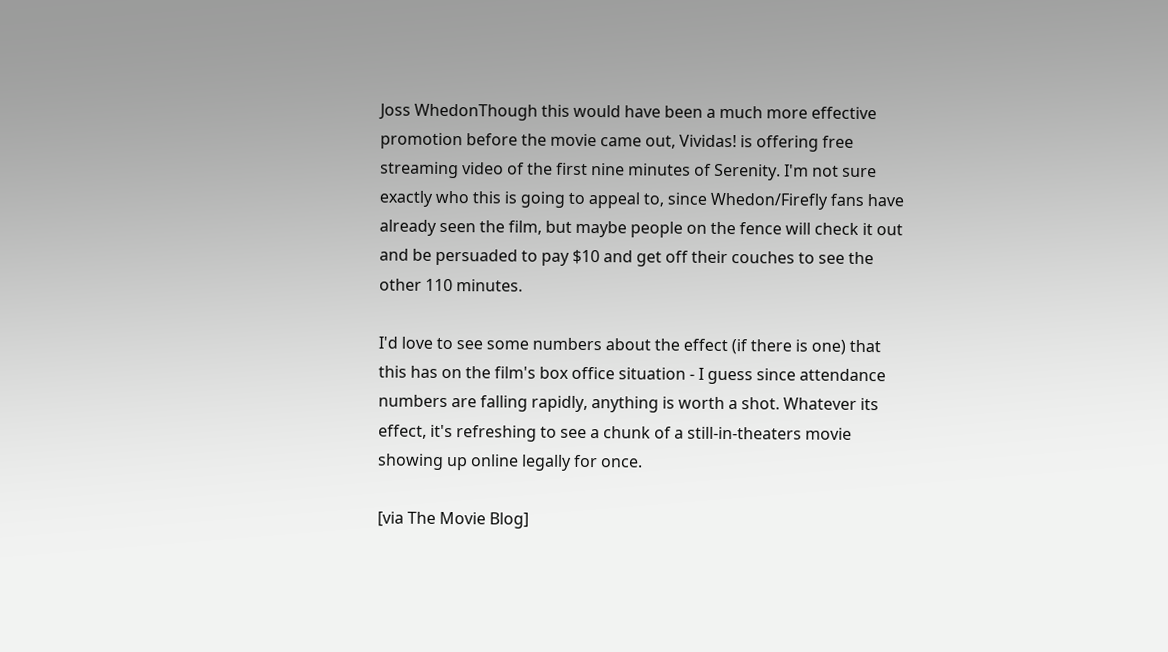Joss WhedonThough this would have been a much more effective promotion before the movie came out, Vividas! is offering free streaming video of the first nine minutes of Serenity. I'm not sure exactly who this is going to appeal to, since Whedon/Firefly fans have already seen the film, but maybe people on the fence will check it out and be persuaded to pay $10 and get off their couches to see the other 110 minutes.

I'd love to see some numbers about the effect (if there is one) that this has on the film's box office situation - I guess since attendance numbers are falling rapidly, anything is worth a shot. Whatever its effect, it's refreshing to see a chunk of a still-in-theaters movie showing up online legally for once.

[via The Movie Blog]